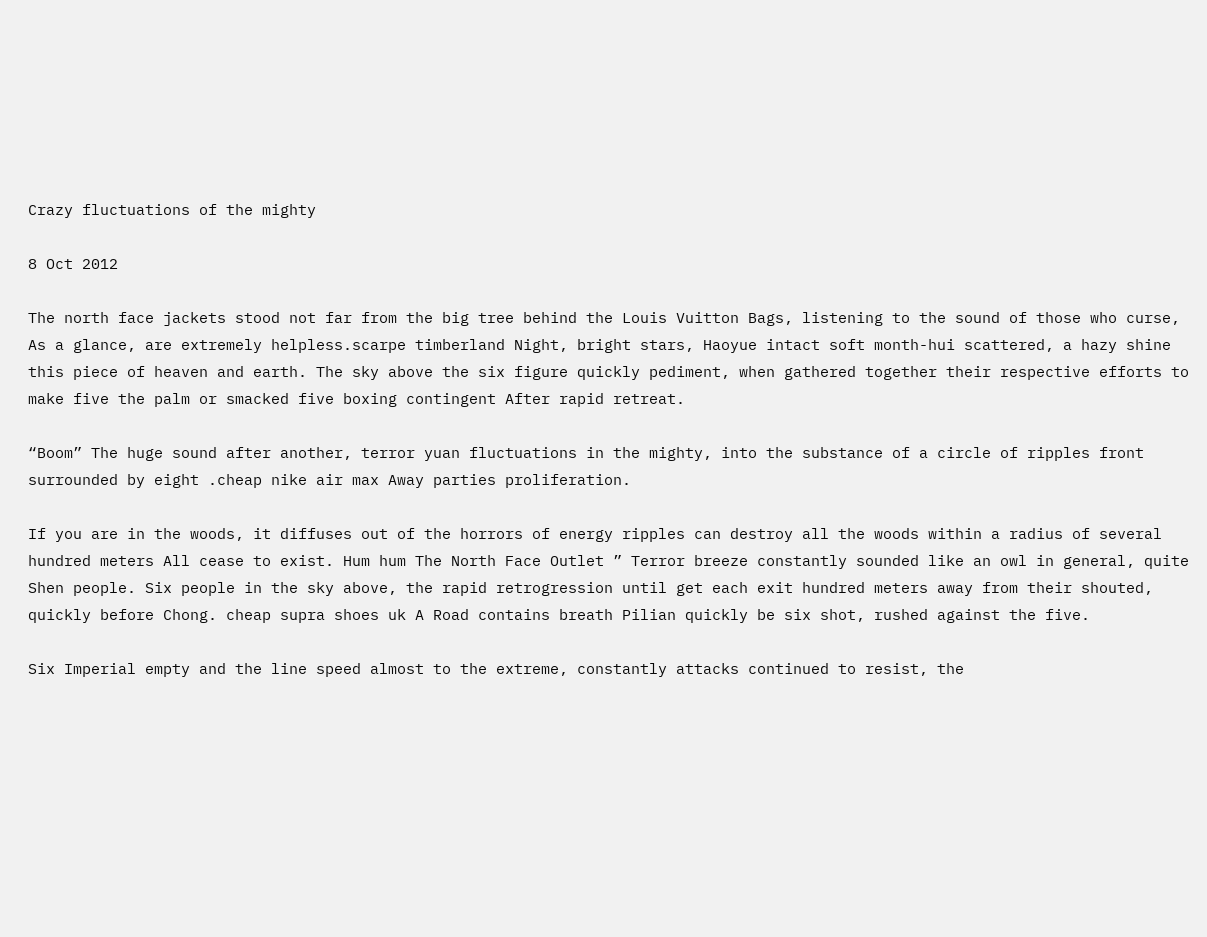Crazy fluctuations of the mighty

8 Oct 2012

The north face jackets stood not far from the big tree behind the Louis Vuitton Bags, listening to the sound of those who curse, As a glance, are extremely helpless.scarpe timberland Night, bright stars, Haoyue intact soft month-hui scattered, a hazy shine this piece of heaven and earth. The sky above the six figure quickly pediment, when gathered together their respective efforts to make five the palm or smacked five boxing contingent After rapid retreat.

“Boom” The huge sound after another, terror yuan fluctuations in the mighty, into the substance of a circle of ripples front surrounded by eight .cheap nike air max Away parties proliferation.

If you are in the woods, it diffuses out of the horrors of energy ripples can destroy all the woods within a radius of several hundred meters All cease to exist. Hum hum The North Face Outlet ” Terror breeze constantly sounded like an owl in general, quite Shen people. Six people in the sky above, the rapid retrogression until get each exit hundred meters away from their shouted, quickly before Chong. cheap supra shoes uk A Road contains breath Pilian quickly be six shot, rushed against the five.

Six Imperial empty and the line speed almost to the extreme, constantly attacks continued to resist, the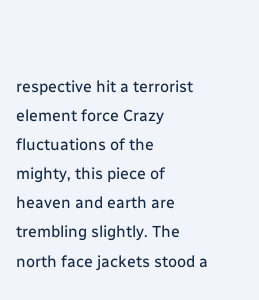respective hit a terrorist element force Crazy fluctuations of the mighty, this piece of heaven and earth are trembling slightly. The north face jackets stood a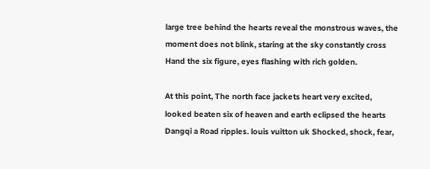large tree behind the hearts reveal the monstrous waves, the moment does not blink, staring at the sky constantly cross Hand the six figure, eyes flashing with rich golden.

At this point, The north face jackets heart very excited, looked beaten six of heaven and earth eclipsed the hearts Dangqi a Road ripples. louis vuitton uk Shocked, shock, fear,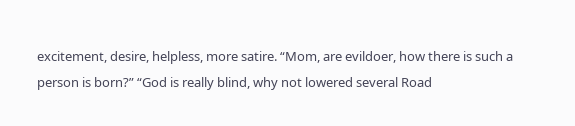excitement, desire, helpless, more satire. “Mom, are evildoer, how there is such a person is born?” “God is really blind, why not lowered several Road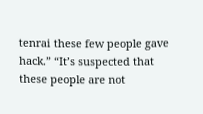tenrai these few people gave hack.” “It’s suspected that these people are not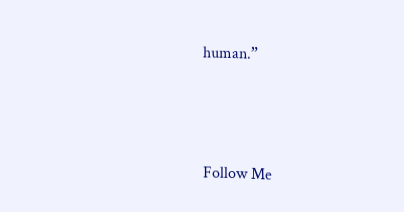human.”




Follow Me